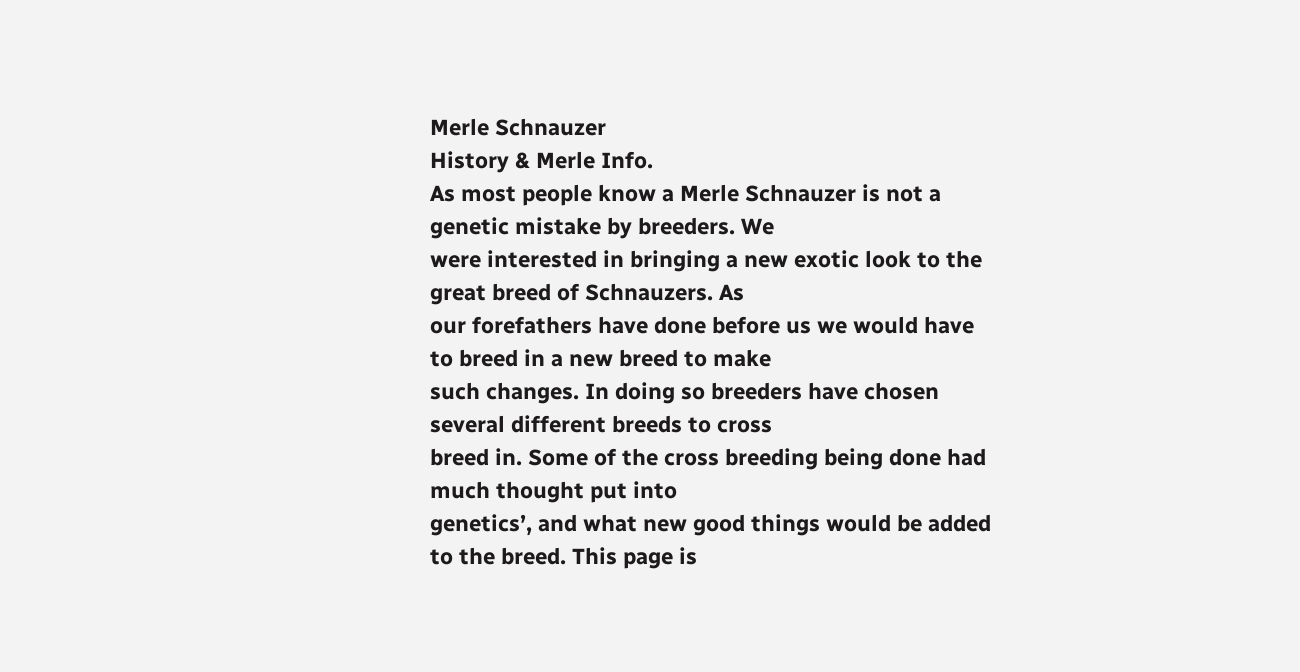Merle Schnauzer
History & Merle Info.
As most people know a Merle Schnauzer is not a genetic mistake by breeders. We
were interested in bringing a new exotic look to the great breed of Schnauzers. As
our forefathers have done before us we would have to breed in a new breed to make
such changes. In doing so breeders have chosen several different breeds to cross
breed in. Some of the cross breeding being done had much thought put into
genetics’, and what new good things would be added to the breed. This page is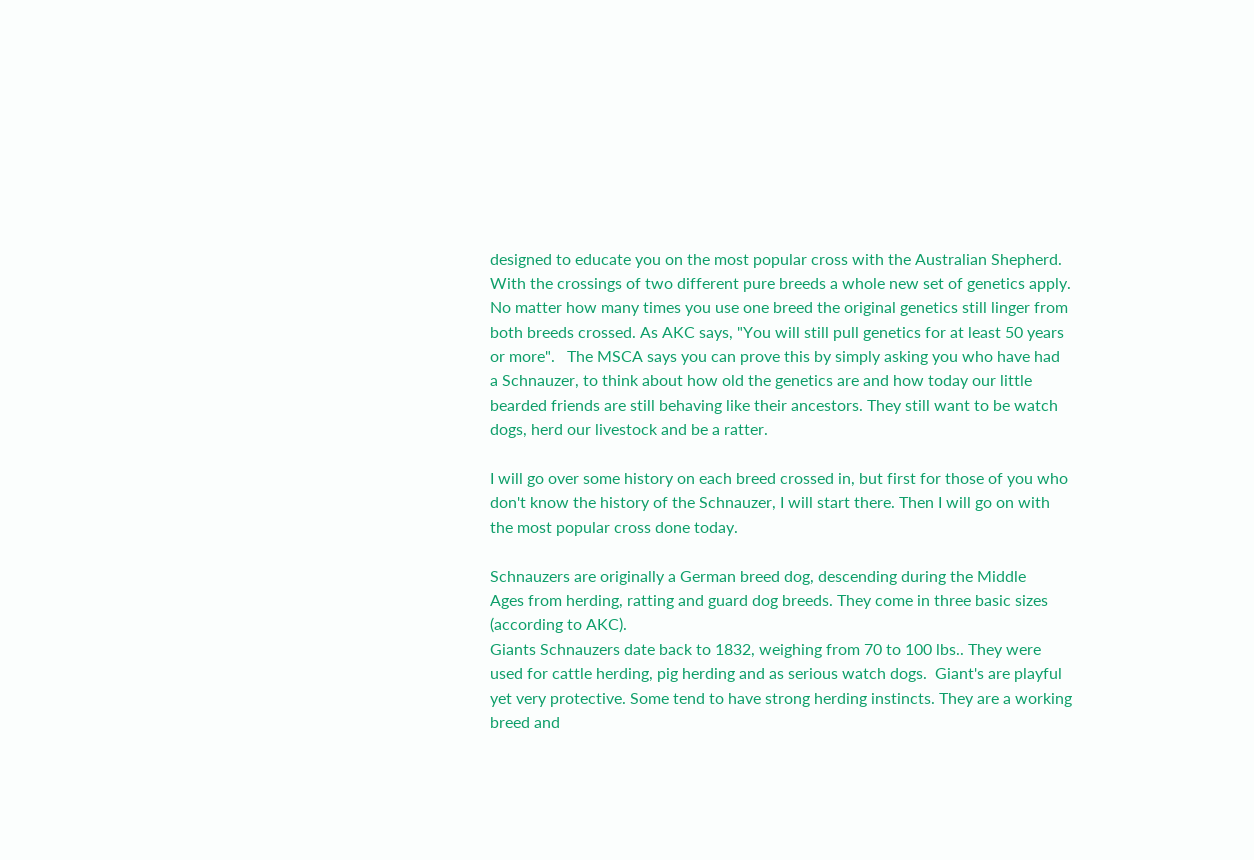designed to educate you on the most popular cross with the Australian Shepherd.
With the crossings of two different pure breeds a whole new set of genetics apply.
No matter how many times you use one breed the original genetics still linger from
both breeds crossed. As AKC says, "You will still pull genetics for at least 50 years
or more".   The MSCA says you can prove this by simply asking you who have had
a Schnauzer, to think about how old the genetics are and how today our little
bearded friends are still behaving like their ancestors. They still want to be watch
dogs, herd our livestock and be a ratter.

I will go over some history on each breed crossed in, but first for those of you who
don't know the history of the Schnauzer, I will start there. Then I will go on with
the most popular cross done today.

Schnauzers are originally a German breed dog, descending during the Middle
Ages from herding, ratting and guard dog breeds. They come in three basic sizes
(according to AKC).
Giants Schnauzers date back to 1832, weighing from 70 to 100 lbs.. They were
used for cattle herding, pig herding and as serious watch dogs.  Giant's are playful
yet very protective. Some tend to have strong herding instincts. They are a working
breed and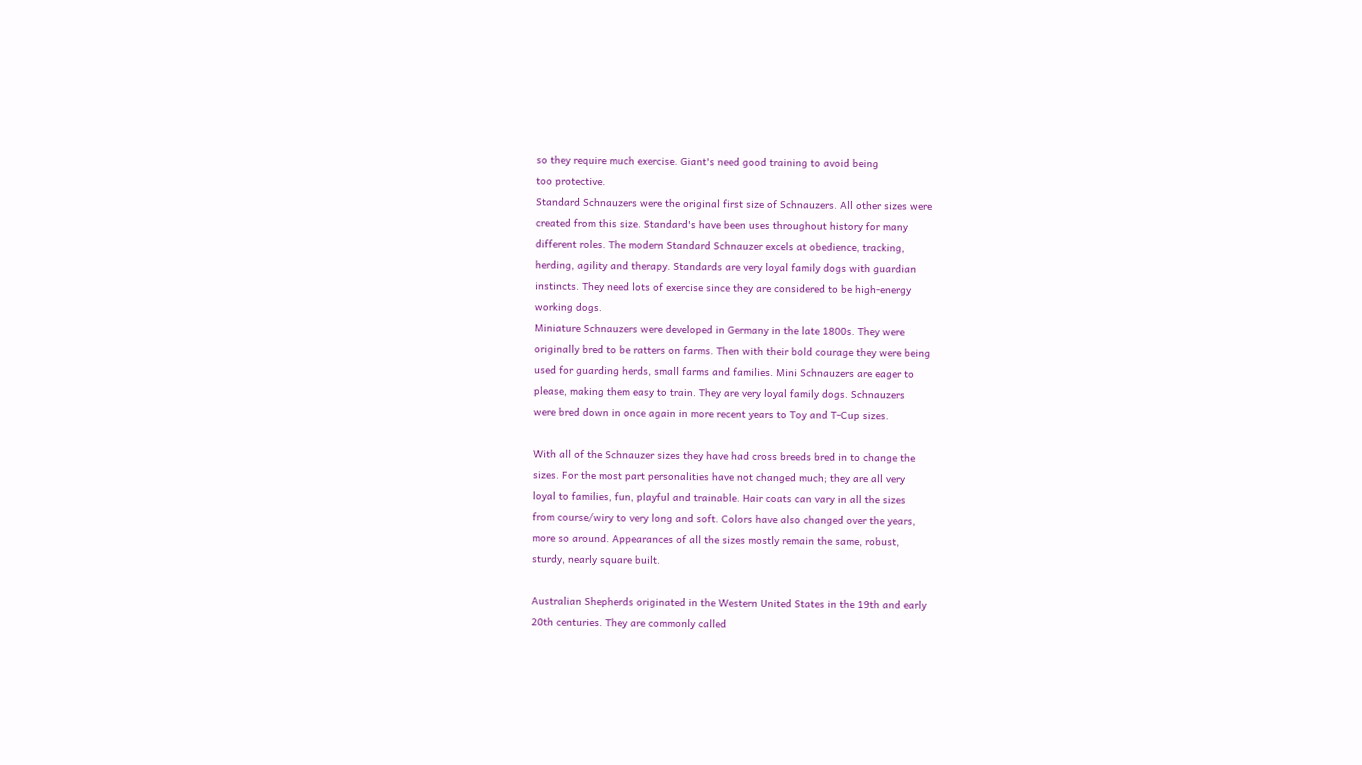so they require much exercise. Giant's need good training to avoid being
too protective.
Standard Schnauzers were the original first size of Schnauzers. All other sizes were
created from this size. Standard's have been uses throughout history for many
different roles. The modern Standard Schnauzer excels at obedience, tracking,
herding, agility and therapy. Standards are very loyal family dogs with guardian
instincts. They need lots of exercise since they are considered to be high-energy
working dogs.
Miniature Schnauzers were developed in Germany in the late 1800s. They were
originally bred to be ratters on farms. Then with their bold courage they were being
used for guarding herds, small farms and families. Mini Schnauzers are eager to
please, making them easy to train. They are very loyal family dogs. Schnauzers
were bred down in once again in more recent years to Toy and T-Cup sizes.

With all of the Schnauzer sizes they have had cross breeds bred in to change the
sizes. For the most part personalities have not changed much; they are all very
loyal to families, fun, playful and trainable. Hair coats can vary in all the sizes
from course/wiry to very long and soft. Colors have also changed over the years,
more so around. Appearances of all the sizes mostly remain the same, robust,
sturdy, nearly square built.

Australian Shepherds originated in the Western United States in the 19th and early
20th centuries. They are commonly called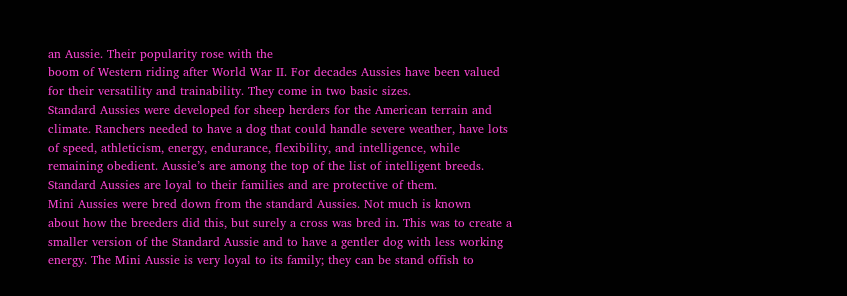an Aussie. Their popularity rose with the
boom of Western riding after World War II. For decades Aussies have been valued
for their versatility and trainability. They come in two basic sizes.
Standard Aussies were developed for sheep herders for the American terrain and
climate. Ranchers needed to have a dog that could handle severe weather, have lots
of speed, athleticism, energy, endurance, flexibility, and intelligence, while
remaining obedient. Aussie’s are among the top of the list of intelligent breeds.
Standard Aussies are loyal to their families and are protective of them.
Mini Aussies were bred down from the standard Aussies. Not much is known
about how the breeders did this, but surely a cross was bred in. This was to create a
smaller version of the Standard Aussie and to have a gentler dog with less working
energy. The Mini Aussie is very loyal to its family; they can be stand offish to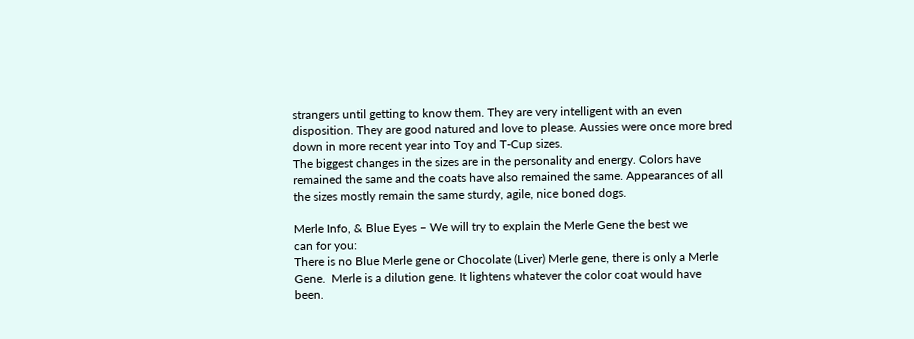strangers until getting to know them. They are very intelligent with an even
disposition. They are good natured and love to please. Aussies were once more bred
down in more recent year into Toy and T-Cup sizes.
The biggest changes in the sizes are in the personality and energy. Colors have
remained the same and the coats have also remained the same. Appearances of all
the sizes mostly remain the same sturdy, agile, nice boned dogs.

Merle Info, & Blue Eyes – We will try to explain the Merle Gene the best we
can for you:
There is no Blue Merle gene or Chocolate (Liver) Merle gene, there is only a Merle
Gene.  Merle is a dilution gene. It lightens whatever the color coat would have
been.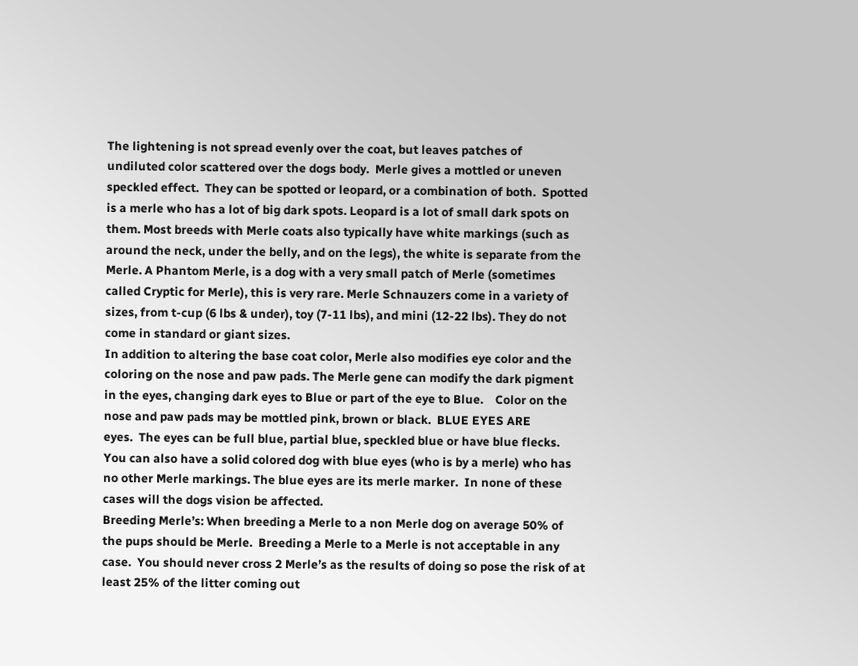The lightening is not spread evenly over the coat, but leaves patches of
undiluted color scattered over the dogs body.  Merle gives a mottled or uneven
speckled effect.  They can be spotted or leopard, or a combination of both.  Spotted
is a merle who has a lot of big dark spots. Leopard is a lot of small dark spots on
them. Most breeds with Merle coats also typically have white markings (such as
around the neck, under the belly, and on the legs), the white is separate from the
Merle. A Phantom Merle, is a dog with a very small patch of Merle (sometimes
called Cryptic for Merle), this is very rare. Merle Schnauzers come in a variety of
sizes, from t-cup (6 lbs & under), toy (7-11 lbs), and mini (12-22 lbs). They do not
come in standard or giant sizes.
In addition to altering the base coat color, Merle also modifies eye color and the
coloring on the nose and paw pads. The Merle gene can modify the dark pigment
in the eyes, changing dark eyes to Blue or part of the eye to Blue.    Color on the
nose and paw pads may be mottled pink, brown or black.  BLUE EYES ARE
eyes.  The eyes can be full blue, partial blue, speckled blue or have blue flecks.
You can also have a solid colored dog with blue eyes (who is by a merle) who has
no other Merle markings. The blue eyes are its merle marker.  In none of these
cases will the dogs vision be affected.
Breeding Merle’s: When breeding a Merle to a non Merle dog on average 50% of
the pups should be Merle.  Breeding a Merle to a Merle is not acceptable in any
case.  You should never cross 2 Merle’s as the results of doing so pose the risk of at
least 25% of the litter coming out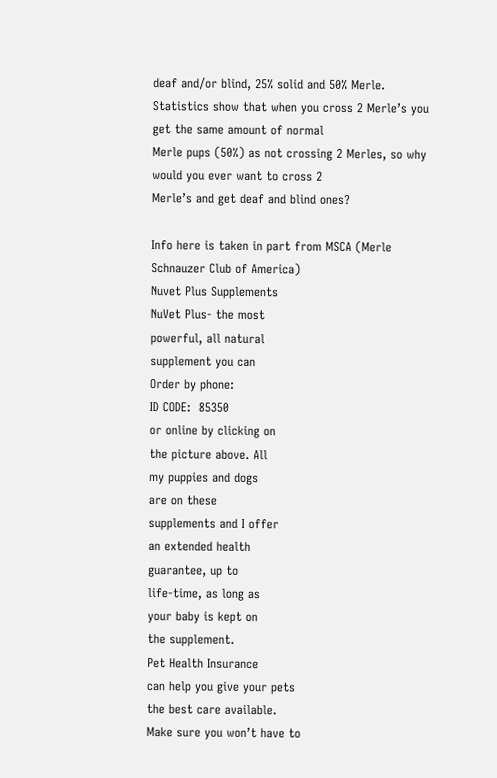deaf and/or blind, 25% solid and 50% Merle.
Statistics show that when you cross 2 Merle’s you get the same amount of normal
Merle pups (50%) as not crossing 2 Merles, so why would you ever want to cross 2
Merle’s and get deaf and blind ones?

Info here is taken in part from MSCA (Merle Schnauzer Club of America)
Nuvet Plus Supplements
NuVet Plus- the most
powerful, all natural
supplement you can
Order by phone:
ID CODE:  85350
or online by clicking on
the picture above. All
my puppies and dogs
are on these
supplements and I offer
an extended health
guarantee, up to
life-time, as long as
your baby is kept on
the supplement.
Pet Health Insurance
can help you give your pets
the best care available.
Make sure you won’t have to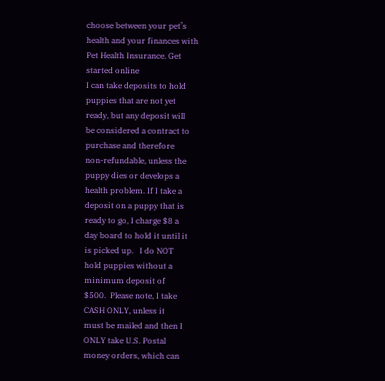choose between your pet’s
health and your finances with
Pet Health Insurance. Get
started online
I can take deposits to hold
puppies that are not yet
ready, but any deposit will
be considered a contract to
purchase and therefore
non-refundable, unless the
puppy dies or develops a
health problem. If I take a
deposit on a puppy that is
ready to go, I charge $8 a
day board to hold it until it
is picked up.   I do NOT
hold puppies without a
minimum deposit of
$500.  Please note, I take
CASH ONLY, unless it
must be mailed and then I
ONLY take U.S. Postal
money orders, which can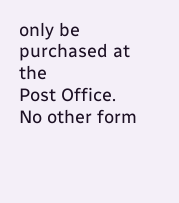only be purchased at the
Post Office.  No other form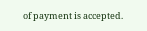of payment is accepted.